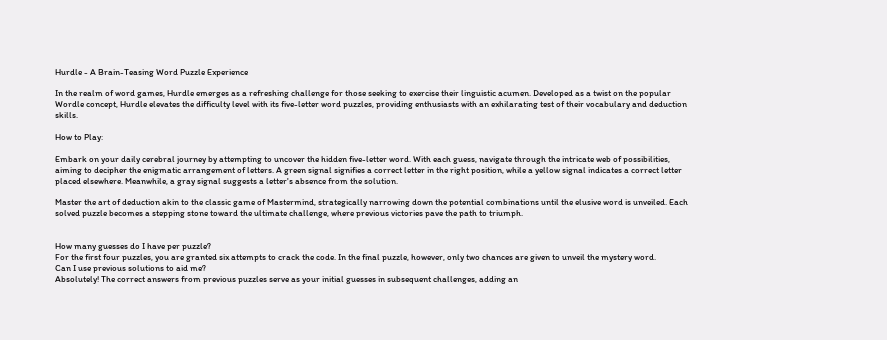Hurdle - A Brain-Teasing Word Puzzle Experience

In the realm of word games, Hurdle emerges as a refreshing challenge for those seeking to exercise their linguistic acumen. Developed as a twist on the popular Wordle concept, Hurdle elevates the difficulty level with its five-letter word puzzles, providing enthusiasts with an exhilarating test of their vocabulary and deduction skills.

How to Play:

Embark on your daily cerebral journey by attempting to uncover the hidden five-letter word. With each guess, navigate through the intricate web of possibilities, aiming to decipher the enigmatic arrangement of letters. A green signal signifies a correct letter in the right position, while a yellow signal indicates a correct letter placed elsewhere. Meanwhile, a gray signal suggests a letter's absence from the solution.

Master the art of deduction akin to the classic game of Mastermind, strategically narrowing down the potential combinations until the elusive word is unveiled. Each solved puzzle becomes a stepping stone toward the ultimate challenge, where previous victories pave the path to triumph.


How many guesses do I have per puzzle?
For the first four puzzles, you are granted six attempts to crack the code. In the final puzzle, however, only two chances are given to unveil the mystery word.
Can I use previous solutions to aid me?
Absolutely! The correct answers from previous puzzles serve as your initial guesses in subsequent challenges, adding an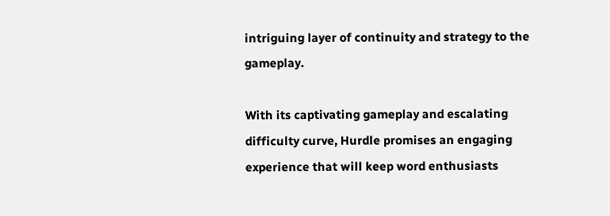intriguing layer of continuity and strategy to the gameplay.

With its captivating gameplay and escalating difficulty curve, Hurdle promises an engaging experience that will keep word enthusiasts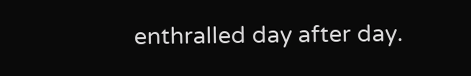enthralled day after day.